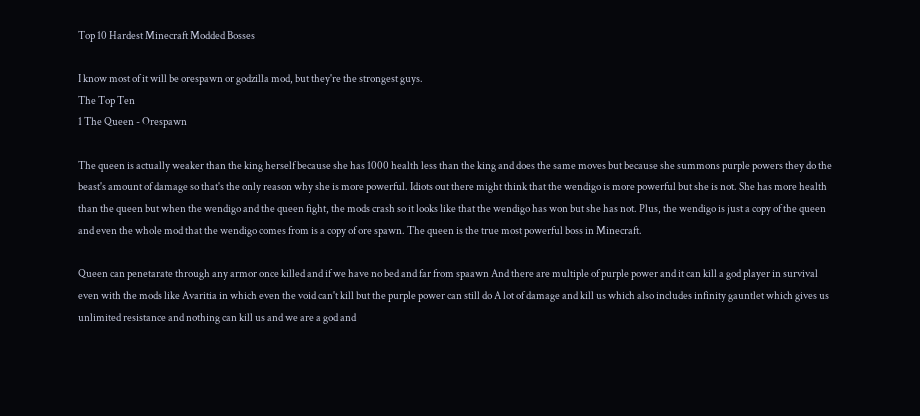Top 10 Hardest Minecraft Modded Bosses

I know most of it will be orespawn or godzilla mod, but they're the strongest guys.
The Top Ten
1 The Queen - Orespawn

The queen is actually weaker than the king herself because she has 1000 health less than the king and does the same moves but because she summons purple powers they do the beast's amount of damage so that's the only reason why she is more powerful. Idiots out there might think that the wendigo is more powerful but she is not. She has more health than the queen but when the wendigo and the queen fight, the mods crash so it looks like that the wendigo has won but she has not. Plus, the wendigo is just a copy of the queen and even the whole mod that the wendigo comes from is a copy of ore spawn. The queen is the true most powerful boss in Minecraft.

Queen can penetarate through any armor once killed and if we have no bed and far from spaawn And there are multiple of purple power and it can kill a god player in survival even with the mods like Avaritia in which even the void can't kill but the purple power can still do A lot of damage and kill us which also includes infinity gauntlet which gives us unlimited resistance and nothing can kill us and we are a god and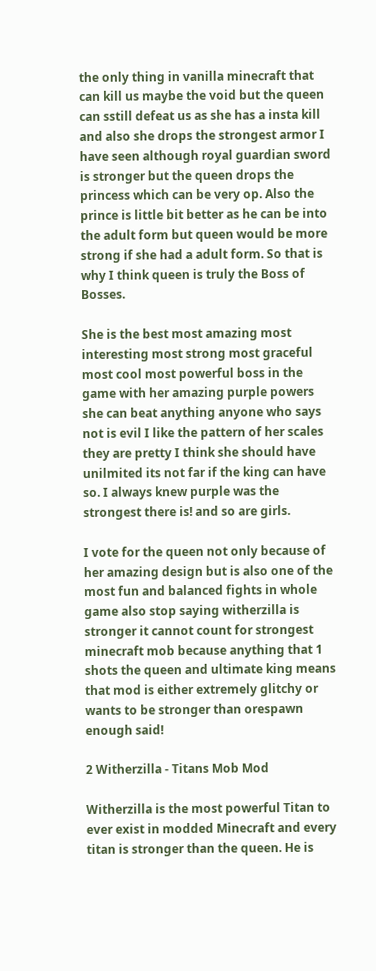the only thing in vanilla minecraft that can kill us maybe the void but the queen can sstill defeat us as she has a insta kill and also she drops the strongest armor I have seen although royal guardian sword is stronger but the queen drops the princess which can be very op. Also the prince is little bit better as he can be into the adult form but queen would be more strong if she had a adult form. So that is why I think queen is truly the Boss of Bosses.

She is the best most amazing most interesting most strong most graceful most cool most powerful boss in the game with her amazing purple powers she can beat anything anyone who says not is evil I like the pattern of her scales they are pretty I think she should have unilmited its not far if the king can have so. I always knew purple was the strongest there is! and so are girls.

I vote for the queen not only because of her amazing design but is also one of the most fun and balanced fights in whole game also stop saying witherzilla is stronger it cannot count for strongest minecraft mob because anything that 1 shots the queen and ultimate king means that mod is either extremely glitchy or wants to be stronger than orespawn enough said!

2 Witherzilla - Titans Mob Mod

Witherzilla is the most powerful Titan to ever exist in modded Minecraft and every titan is stronger than the queen. He is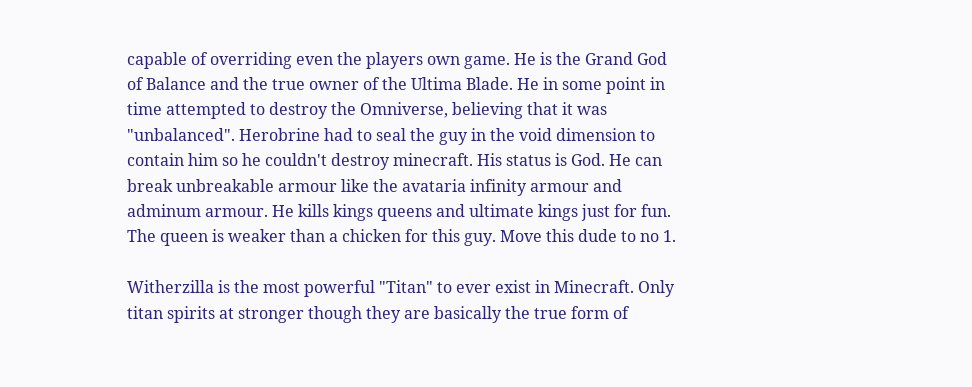capable of overriding even the players own game. He is the Grand God of Balance and the true owner of the Ultima Blade. He in some point in time attempted to destroy the Omniverse, believing that it was "unbalanced". Herobrine had to seal the guy in the void dimension to contain him so he couldn't destroy minecraft. His status is God. He can break unbreakable armour like the avataria infinity armour and adminum armour. He kills kings queens and ultimate kings just for fun. The queen is weaker than a chicken for this guy. Move this dude to no 1.

Witherzilla is the most powerful "Titan" to ever exist in Minecraft. Only titan spirits at stronger though they are basically the true form of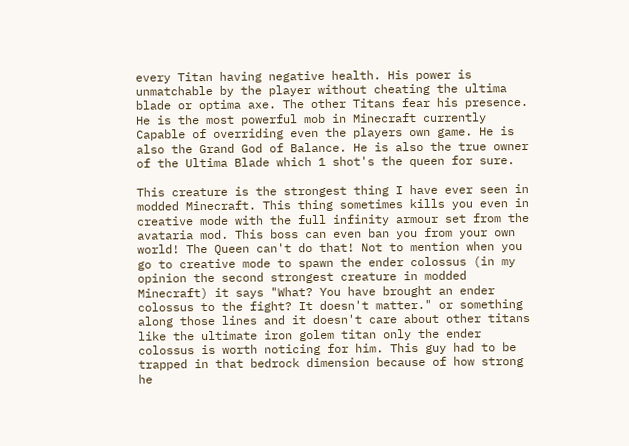every Titan having negative health. His power is unmatchable by the player without cheating the ultima blade or optima axe. The other Titans fear his presence. He is the most powerful mob in Minecraft currently Capable of overriding even the players own game. He is also the Grand God of Balance. He is also the true owner of the Ultima Blade which 1 shot's the queen for sure.

This creature is the strongest thing I have ever seen in modded Minecraft. This thing sometimes kills you even in creative mode with the full infinity armour set from the avataria mod. This boss can even ban you from your own world! The Queen can't do that! Not to mention when you go to creative mode to spawn the ender colossus (in my opinion the second strongest creature in modded Minecraft) it says "What? You have brought an ender colossus to the fight? It doesn't matter." or something along those lines and it doesn't care about other titans like the ultimate iron golem titan only the ender colossus is worth noticing for him. This guy had to be trapped in that bedrock dimension because of how strong he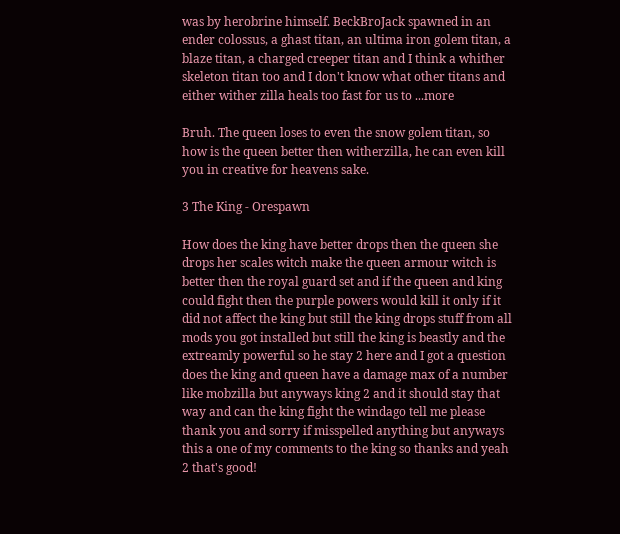was by herobrine himself. BeckBroJack spawned in an ender colossus, a ghast titan, an ultima iron golem titan, a blaze titan, a charged creeper titan and I think a whither skeleton titan too and I don't know what other titans and either wither zilla heals too fast for us to ...more

Bruh. The queen loses to even the snow golem titan, so how is the queen better then witherzilla, he can even kill you in creative for heavens sake.

3 The King - Orespawn

How does the king have better drops then the queen she drops her scales witch make the queen armour witch is better then the royal guard set and if the queen and king could fight then the purple powers would kill it only if it did not affect the king but still the king drops stuff from all mods you got installed but still the king is beastly and the extreamly powerful so he stay 2 here and I got a question does the king and queen have a damage max of a number like mobzilla but anyways king 2 and it should stay that way and can the king fight the windago tell me please thank you and sorry if misspelled anything but anyways this a one of my comments to the king so thanks and yeah 2 that's good!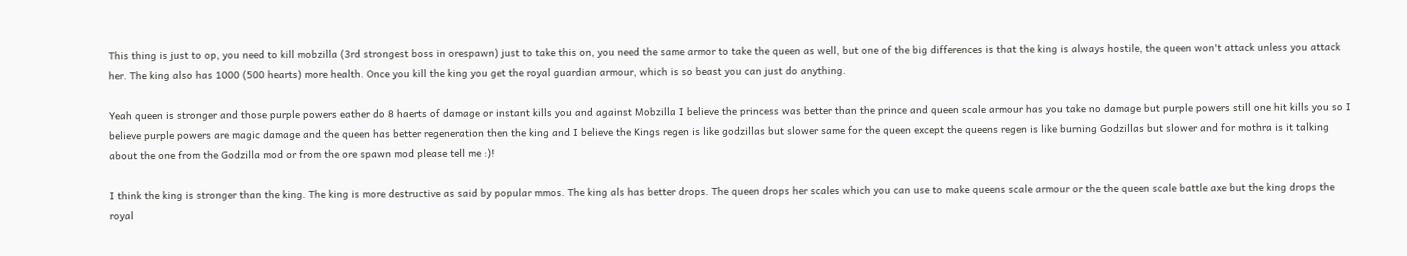This thing is just to op, you need to kill mobzilla (3rd strongest boss in orespawn) just to take this on, you need the same armor to take the queen as well, but one of the big differences is that the king is always hostile, the queen won't attack unless you attack her. The king also has 1000 (500 hearts) more health. Once you kill the king you get the royal guardian armour, which is so beast you can just do anything.

Yeah queen is stronger and those purple powers eather do 8 haerts of damage or instant kills you and against Mobzilla I believe the princess was better than the prince and queen scale armour has you take no damage but purple powers still one hit kills you so I believe purple powers are magic damage and the queen has better regeneration then the king and I believe the Kings regen is like godzillas but slower same for the queen except the queens regen is like burning Godzillas but slower and for mothra is it talking about the one from the Godzilla mod or from the ore spawn mod please tell me :)!

I think the king is stronger than the king. The king is more destructive as said by popular mmos. The king als has better drops. The queen drops her scales which you can use to make queens scale armour or the the queen scale battle axe but the king drops the royal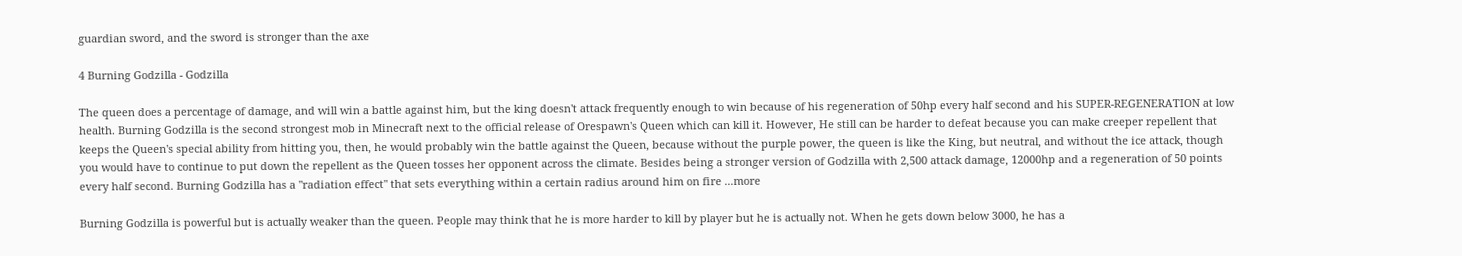guardian sword, and the sword is stronger than the axe

4 Burning Godzilla - Godzilla

The queen does a percentage of damage, and will win a battle against him, but the king doesn't attack frequently enough to win because of his regeneration of 50hp every half second and his SUPER-REGENERATION at low health. Burning Godzilla is the second strongest mob in Minecraft next to the official release of Orespawn's Queen which can kill it. However, He still can be harder to defeat because you can make creeper repellent that keeps the Queen's special ability from hitting you, then, he would probably win the battle against the Queen, because without the purple power, the queen is like the King, but neutral, and without the ice attack, though you would have to continue to put down the repellent as the Queen tosses her opponent across the climate. Besides being a stronger version of Godzilla with 2,500 attack damage, 12000hp and a regeneration of 50 points every half second. Burning Godzilla has a "radiation effect" that sets everything within a certain radius around him on fire ...more

Burning Godzilla is powerful but is actually weaker than the queen. People may think that he is more harder to kill by player but he is actually not. When he gets down below 3000, he has a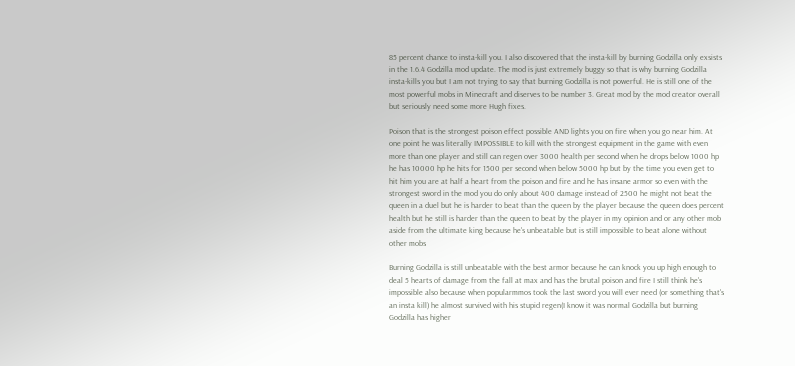85 percent chance to insta-kill you. I also discovered that the insta-kill by burning Godzilla only exsists in the 1.6.4 Godzilla mod update. The mod is just extremely buggy so that is why burning Godzilla insta-kills you but I am not trying to say that burning Godzilla is not powerful. He is still one of the most powerful mobs in Minecraft and diserves to be number 3. Great mod by the mod creator overall but seriously need some more Hugh fixes.

Poison that is the strongest poison effect possible AND lights you on fire when you go near him. At one point he was literally IMPOSSIBLE to kill with the strongest equipment in the game with even more than one player and still can regen over 3000 health per second when he drops below 1000 hp he has 10000 hp he hits for 1500 per second when below 5000 hp but by the time you even get to hit him you are at half a heart from the poison and fire and he has insane armor so even with the strongest sword in the mod you do only about 400 damage instead of 2500 he might not beat the queen in a duel but he is harder to beat than the queen by the player because the queen does percent health but he still is harder than the queen to beat by the player in my opinion and or any other mob aside from the ultimate king because he's unbeatable but is still impossible to beat alone without other mobs

Burning Godzilla is still unbeatable with the best armor because he can knock you up high enough to deal 5 hearts of damage from the fall at max and has the brutal poison and fire I still think he's impossible also because when popularmmos took the last sword you will ever need (or something that's an insta kill) he almost survived with his stupid regen(I know it was normal Godzilla but burning Godzilla has higher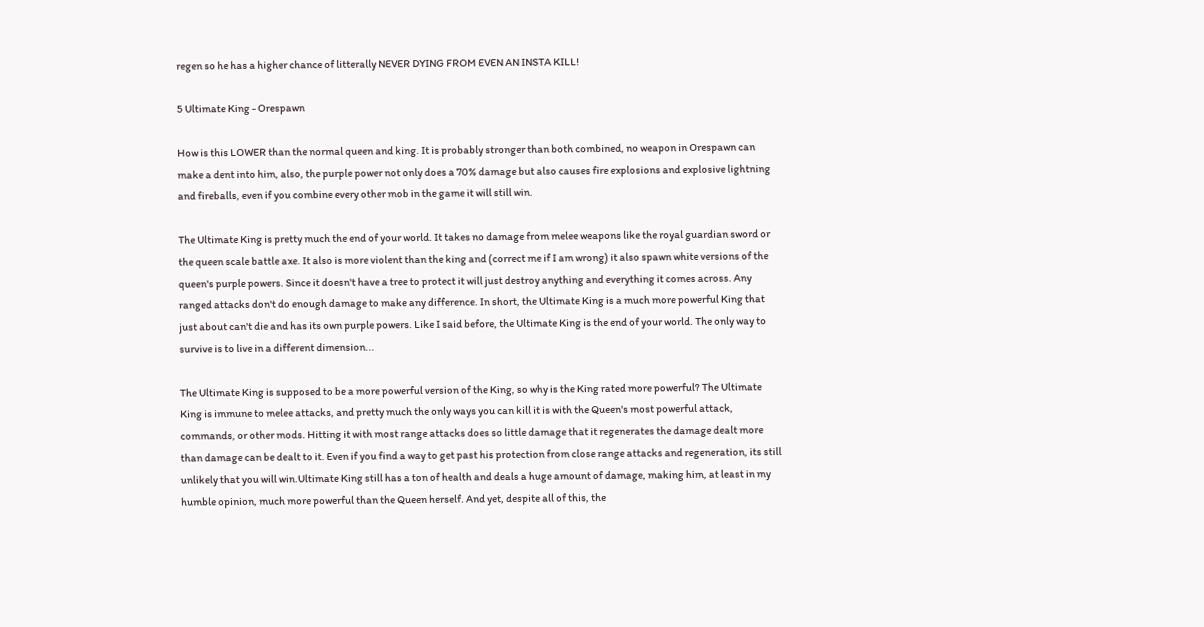regen so he has a higher chance of litterally NEVER DYING FROM EVEN AN INSTA KILL!

5 Ultimate King - Orespawn

How is this LOWER than the normal queen and king. It is probably stronger than both combined, no weapon in Orespawn can make a dent into him, also, the purple power not only does a 70% damage but also causes fire explosions and explosive lightning and fireballs, even if you combine every other mob in the game it will still win.

The Ultimate King is pretty much the end of your world. It takes no damage from melee weapons like the royal guardian sword or the queen scale battle axe. It also is more violent than the king and (correct me if I am wrong) it also spawn white versions of the queen's purple powers. Since it doesn't have a tree to protect it will just destroy anything and everything it comes across. Any ranged attacks don't do enough damage to make any difference. In short, the Ultimate King is a much more powerful King that just about can't die and has its own purple powers. Like I said before, the Ultimate King is the end of your world. The only way to survive is to live in a different dimension...

The Ultimate King is supposed to be a more powerful version of the King, so why is the King rated more powerful? The Ultimate King is immune to melee attacks, and pretty much the only ways you can kill it is with the Queen's most powerful attack, commands, or other mods. Hitting it with most range attacks does so little damage that it regenerates the damage dealt more than damage can be dealt to it. Even if you find a way to get past his protection from close range attacks and regeneration, its still unlikely that you will win.Ultimate King still has a ton of health and deals a huge amount of damage, making him, at least in my humble opinion, much more powerful than the Queen herself. And yet, despite all of this, the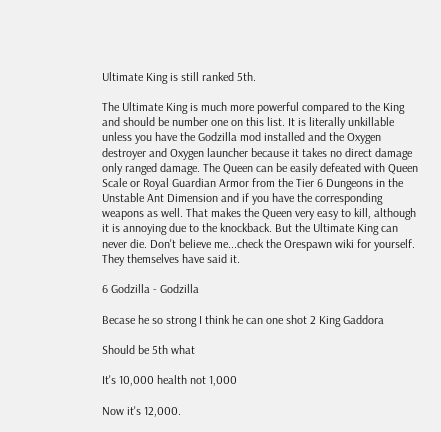Ultimate King is still ranked 5th.

The Ultimate King is much more powerful compared to the King and should be number one on this list. It is literally unkillable unless you have the Godzilla mod installed and the Oxygen destroyer and Oxygen launcher because it takes no direct damage only ranged damage. The Queen can be easily defeated with Queen Scale or Royal Guardian Armor from the Tier 6 Dungeons in the Unstable Ant Dimension and if you have the corresponding weapons as well. That makes the Queen very easy to kill, although it is annoying due to the knockback. But the Ultimate King can never die. Don't believe me...check the Orespawn wiki for yourself. They themselves have said it.

6 Godzilla - Godzilla

Becase he so strong I think he can one shot 2 King Gaddora

Should be 5th what

It's 10,000 health not 1,000

Now it's 12,000.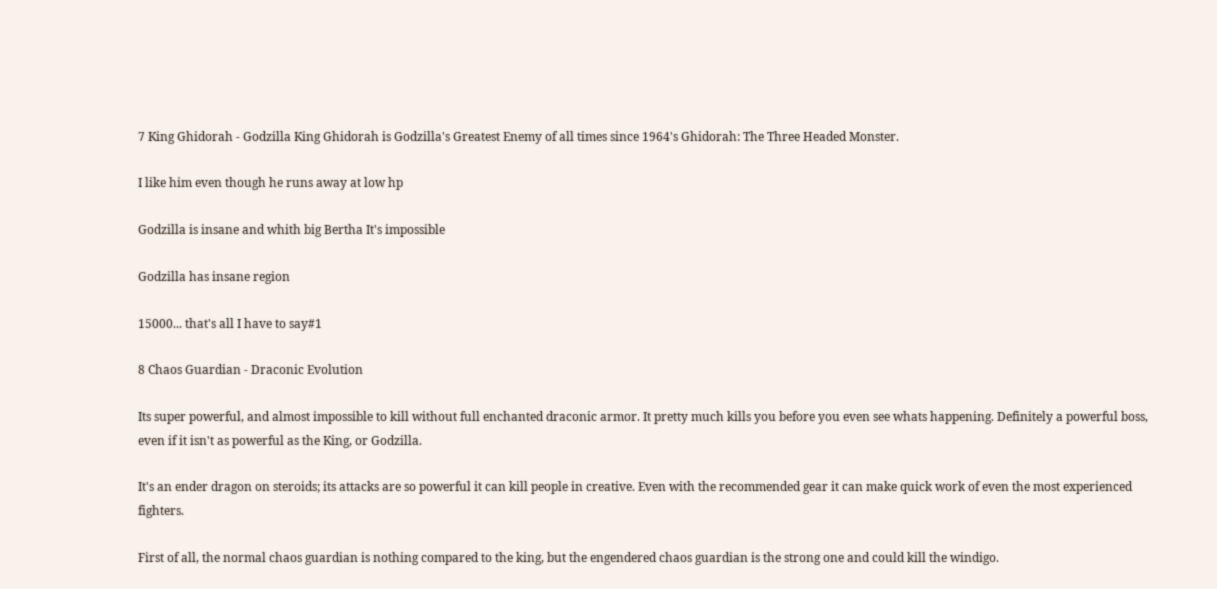7 King Ghidorah - Godzilla King Ghidorah is Godzilla's Greatest Enemy of all times since 1964's Ghidorah: The Three Headed Monster.

I like him even though he runs away at low hp

Godzilla is insane and whith big Bertha It's impossible

Godzilla has insane region

15000... that's all I have to say#1

8 Chaos Guardian - Draconic Evolution

Its super powerful, and almost impossible to kill without full enchanted draconic armor. It pretty much kills you before you even see whats happening. Definitely a powerful boss, even if it isn't as powerful as the King, or Godzilla.

It's an ender dragon on steroids; its attacks are so powerful it can kill people in creative. Even with the recommended gear it can make quick work of even the most experienced fighters.

First of all, the normal chaos guardian is nothing compared to the king, but the engendered chaos guardian is the strong one and could kill the windigo.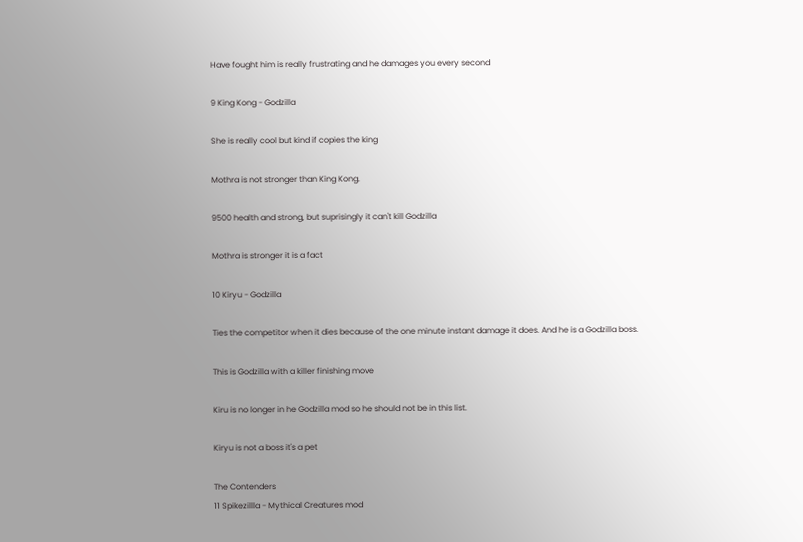Have fought him is really frustrating and he damages you every second

9 King Kong - Godzilla

She is really cool but kind if copies the king

Mothra is not stronger than King Kong.

9500 health and strong, but suprisingly it can't kill Godzilla

Mothra is stronger it is a fact

10 Kiryu - Godzilla

Ties the competitor when it dies because of the one minute instant damage it does. And he is a Godzilla boss.

This is Godzilla with a killer finishing move

Kiru is no longer in he Godzilla mod so he should not be in this list.

Kiryu is not a boss it's a pet

The Contenders
11 Spikezillla - Mythical Creatures mod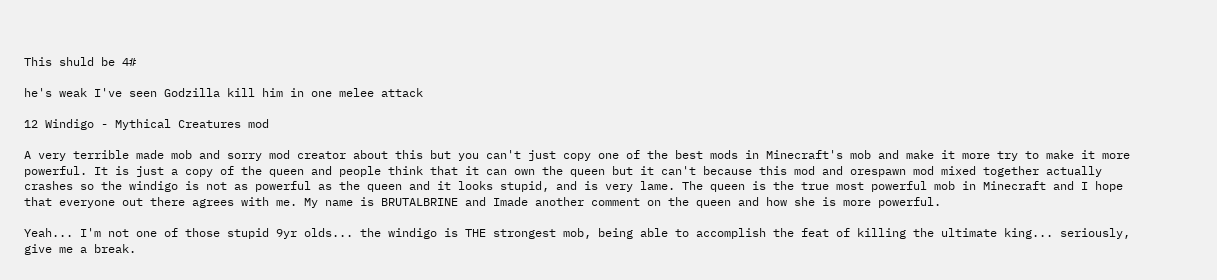This shuld be 4#

he's weak I've seen Godzilla kill him in one melee attack

12 Windigo - Mythical Creatures mod

A very terrible made mob and sorry mod creator about this but you can't just copy one of the best mods in Minecraft's mob and make it more try to make it more powerful. It is just a copy of the queen and people think that it can own the queen but it can't because this mod and orespawn mod mixed together actually crashes so the windigo is not as powerful as the queen and it looks stupid, and is very lame. The queen is the true most powerful mob in Minecraft and I hope that everyone out there agrees with me. My name is BRUTALBRINE and Imade another comment on the queen and how she is more powerful.

Yeah... I'm not one of those stupid 9yr olds... the windigo is THE strongest mob, being able to accomplish the feat of killing the ultimate king... seriously, give me a break.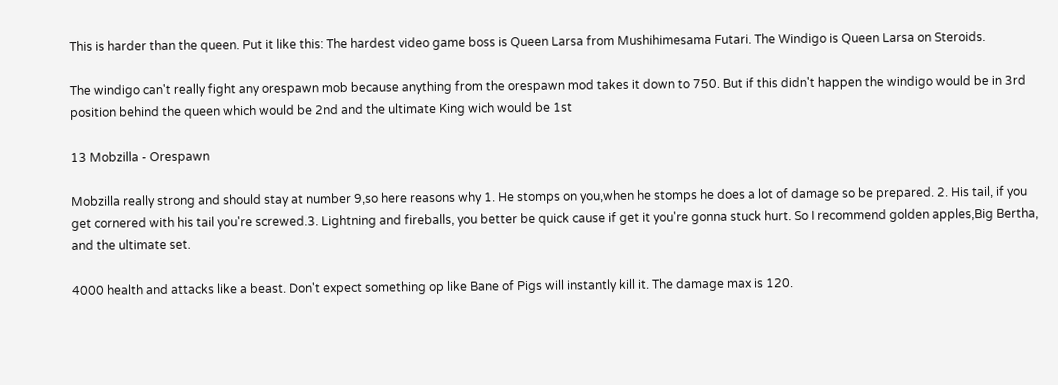This is harder than the queen. Put it like this: The hardest video game boss is Queen Larsa from Mushihimesama Futari. The Windigo is Queen Larsa on Steroids.

The windigo can't really fight any orespawn mob because anything from the orespawn mod takes it down to 750. But if this didn't happen the windigo would be in 3rd position behind the queen which would be 2nd and the ultimate King wich would be 1st

13 Mobzilla - Orespawn

Mobzilla really strong and should stay at number 9,so here reasons why 1. He stomps on you,when he stomps he does a lot of damage so be prepared. 2. His tail, if you get cornered with his tail you're screwed.3. Lightning and fireballs, you better be quick cause if get it you're gonna stuck hurt. So I recommend golden apples,Big Bertha, and the ultimate set.

4000 health and attacks like a beast. Don't expect something op like Bane of Pigs will instantly kill it. The damage max is 120.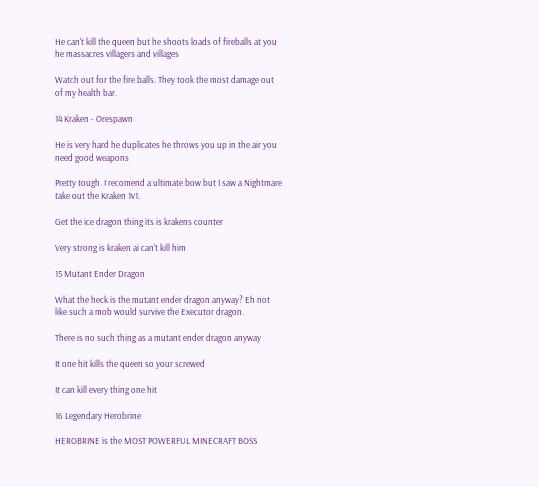He can't kill the queen but he shoots loads of fireballs at you he massacres villagers and villages

Watch out for the fire balls. They took the most damage out of my health bar.

14 Kraken - Orespawn

He is very hard he duplicates he throws you up in the air you need good weapons

Pretty tough. I recomend a ultimate bow but I saw a Nightmare take out the Kraken 1v1.

Get the ice dragon thing its is krakens counter

Very strong is kraken ai can't kill him

15 Mutant Ender Dragon

What the heck is the mutant ender dragon anyway? Eh not like such a mob would survive the Executor dragon.

There is no such thing as a mutant ender dragon anyway

It one hit kills the queen so your screwed

It can kill every thing one hit

16 Legendary Herobrine

HEROBRINE is the MOST POWERFUL MINECRAFT BOSS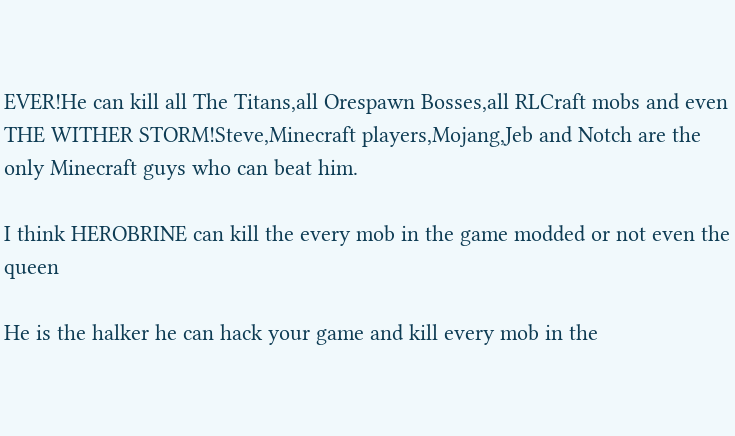EVER!He can kill all The Titans,all Orespawn Bosses,all RLCraft mobs and even THE WITHER STORM!Steve,Minecraft players,Mojang,Jeb and Notch are the only Minecraft guys who can beat him.

I think HEROBRINE can kill the every mob in the game modded or not even the queen

He is the halker he can hack your game and kill every mob in the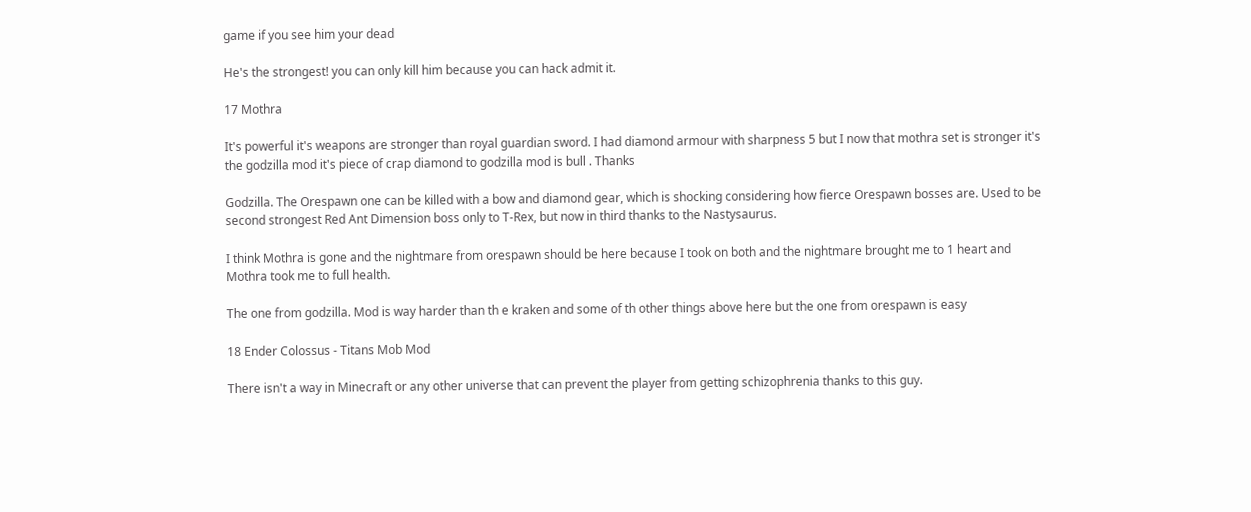game if you see him your dead

He's the strongest! you can only kill him because you can hack admit it.

17 Mothra

It's powerful it's weapons are stronger than royal guardian sword. I had diamond armour with sharpness 5 but I now that mothra set is stronger it's the godzilla mod it's piece of crap diamond to godzilla mod is bull . Thanks

Godzilla. The Orespawn one can be killed with a bow and diamond gear, which is shocking considering how fierce Orespawn bosses are. Used to be second strongest Red Ant Dimension boss only to T-Rex, but now in third thanks to the Nastysaurus.

I think Mothra is gone and the nightmare from orespawn should be here because I took on both and the nightmare brought me to 1 heart and Mothra took me to full health.

The one from godzilla. Mod is way harder than th e kraken and some of th other things above here but the one from orespawn is easy

18 Ender Colossus - Titans Mob Mod

There isn't a way in Minecraft or any other universe that can prevent the player from getting schizophrenia thanks to this guy.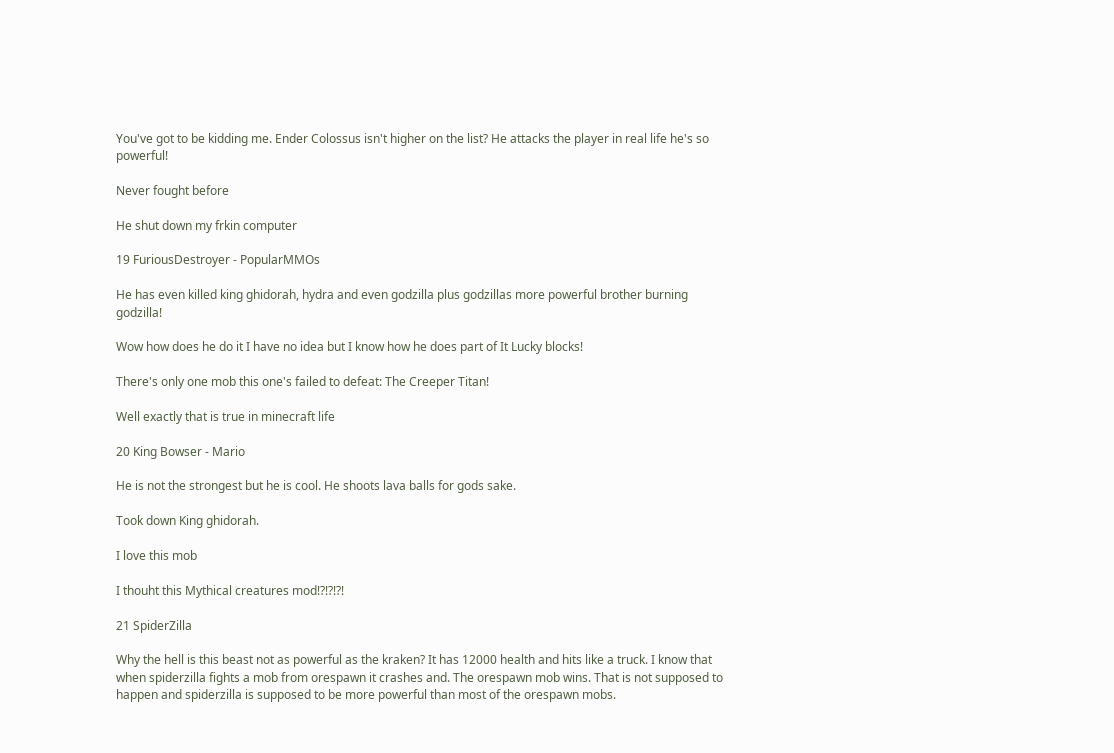You've got to be kidding me. Ender Colossus isn't higher on the list? He attacks the player in real life he's so powerful!

Never fought before

He shut down my frkin computer

19 FuriousDestroyer - PopularMMOs

He has even killed king ghidorah, hydra and even godzilla plus godzillas more powerful brother burning godzilla!

Wow how does he do it I have no idea but I know how he does part of It Lucky blocks!

There's only one mob this one's failed to defeat: The Creeper Titan!

Well exactly that is true in minecraft life

20 King Bowser - Mario

He is not the strongest but he is cool. He shoots lava balls for gods sake.

Took down King ghidorah.

I love this mob

I thouht this Mythical creatures mod!?!?!?!

21 SpiderZilla

Why the hell is this beast not as powerful as the kraken? It has 12000 health and hits like a truck. I know that when spiderzilla fights a mob from orespawn it crashes and. The orespawn mob wins. That is not supposed to happen and spiderzilla is supposed to be more powerful than most of the orespawn mobs.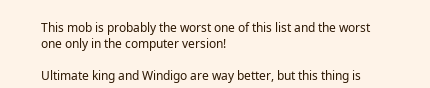This mob is probably the worst one of this list and the worst one only in the computer version!

Ultimate king and Windigo are way better, but this thing is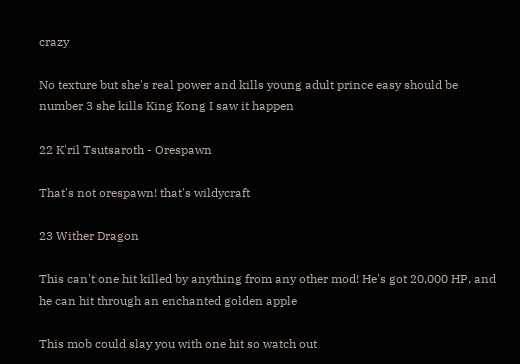crazy

No texture but she's real power and kills young adult prince easy should be number 3 she kills King Kong I saw it happen

22 K'ril Tsutsaroth - Orespawn

That's not orespawn! that's wildycraft

23 Wither Dragon

This can't one hit killed by anything from any other mod! He's got 20,000 HP, and he can hit through an enchanted golden apple

This mob could slay you with one hit so watch out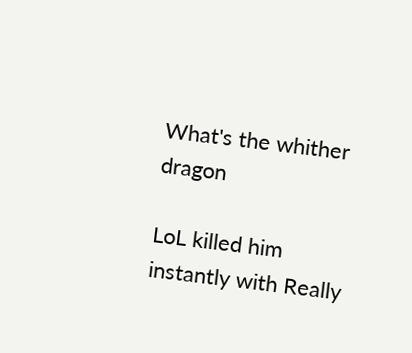What's the whither dragon

LoL killed him instantly with Really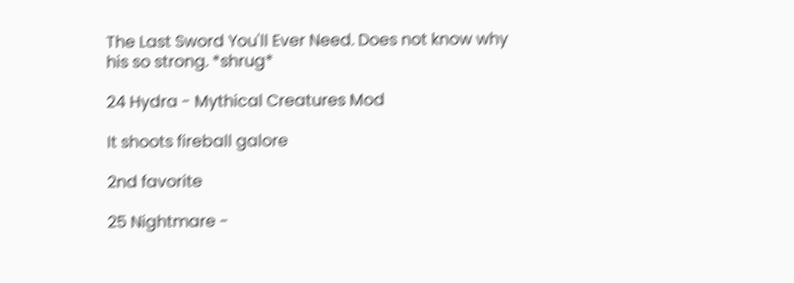The Last Sword You'll Ever Need. Does not know why
his so strong. *shrug*

24 Hydra - Mythical Creatures Mod

It shoots fireball galore

2nd favorite

25 Nightmare -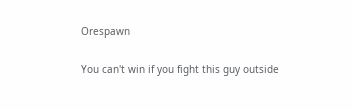Orespawn

You can't win if you fight this guy outside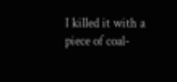I killed it with a piece of coal-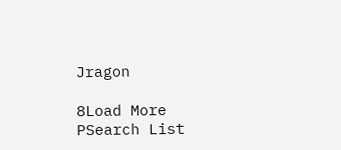Jragon

8Load More
PSearch List